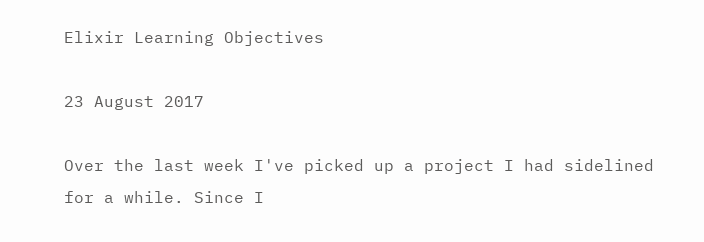Elixir Learning Objectives

23 August 2017

Over the last week I've picked up a project I had sidelined for a while. Since I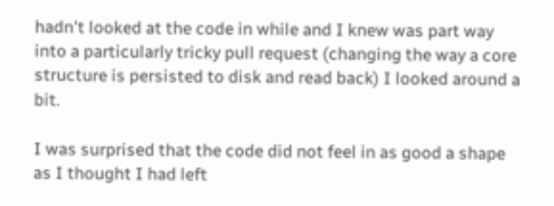hadn't looked at the code in while and I knew was part way into a particularly tricky pull request (changing the way a core structure is persisted to disk and read back) I looked around a bit.

I was surprised that the code did not feel in as good a shape as I thought I had left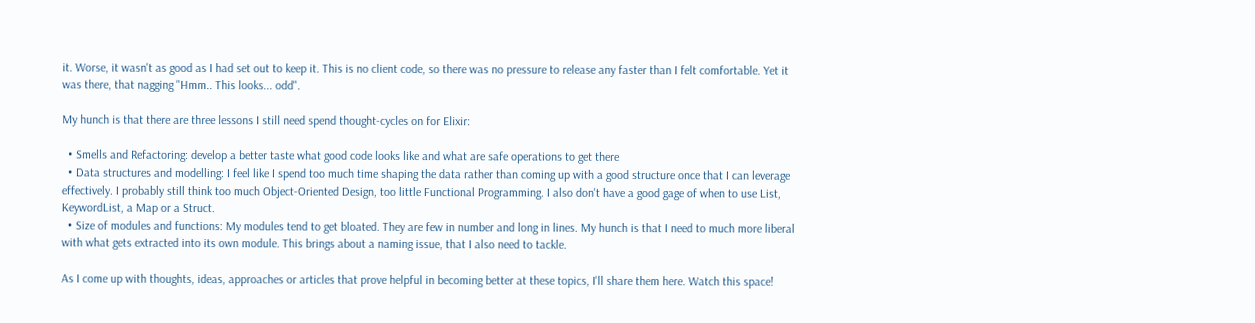it. Worse, it wasn't as good as I had set out to keep it. This is no client code, so there was no pressure to release any faster than I felt comfortable. Yet it was there, that nagging "Hmm.. This looks... odd".

My hunch is that there are three lessons I still need spend thought-cycles on for Elixir:

  • Smells and Refactoring: develop a better taste what good code looks like and what are safe operations to get there
  • Data structures and modelling: I feel like I spend too much time shaping the data rather than coming up with a good structure once that I can leverage effectively. I probably still think too much Object-Oriented Design, too little Functional Programming. I also don't have a good gage of when to use List, KeywordList, a Map or a Struct.
  • Size of modules and functions: My modules tend to get bloated. They are few in number and long in lines. My hunch is that I need to much more liberal with what gets extracted into its own module. This brings about a naming issue, that I also need to tackle.

As I come up with thoughts, ideas, approaches or articles that prove helpful in becoming better at these topics, I'll share them here. Watch this space!